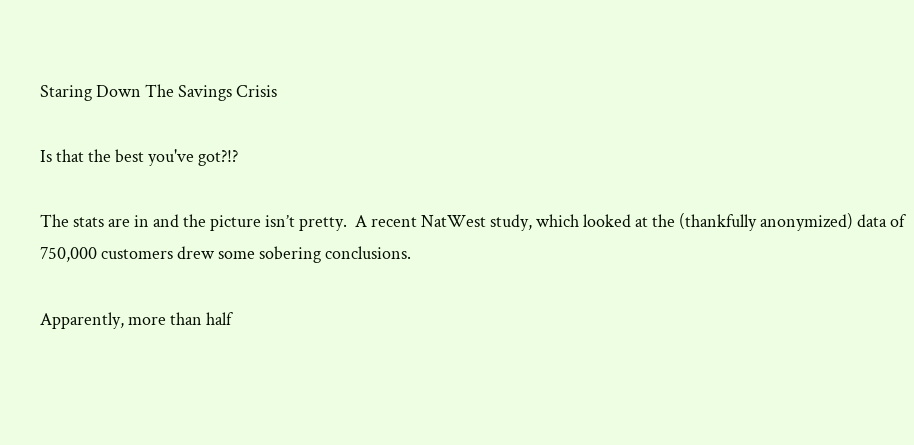Staring Down The Savings Crisis

Is that the best you've got?!?

The stats are in and the picture isn’t pretty.  A recent NatWest study, which looked at the (thankfully anonymized) data of 750,000 customers drew some sobering conclusions.

Apparently, more than half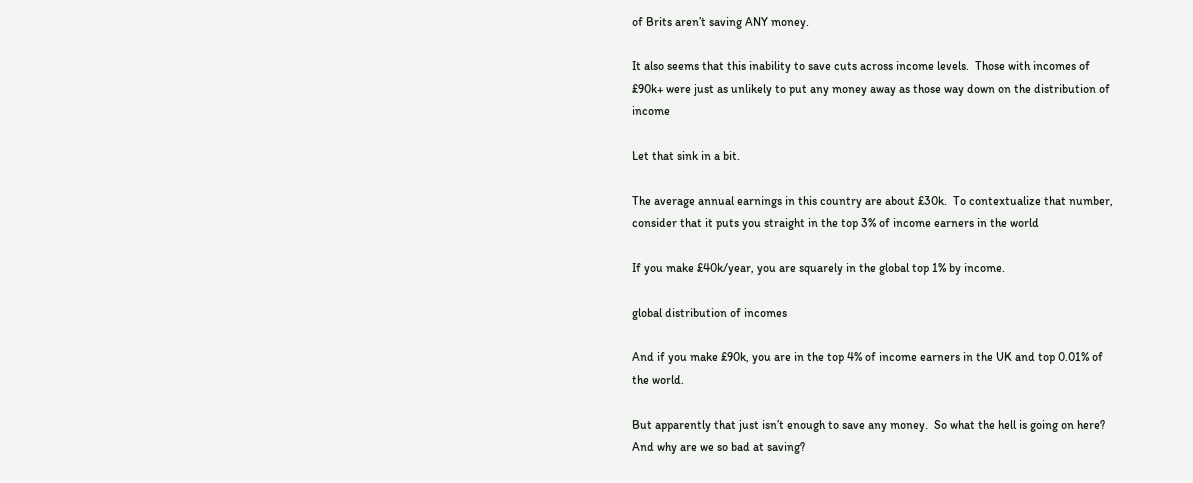of Brits aren’t saving ANY money.

It also seems that this inability to save cuts across income levels.  Those with incomes of £90k+ were just as unlikely to put any money away as those way down on the distribution of income

Let that sink in a bit.

The average annual earnings in this country are about £30k.  To contextualize that number, consider that it puts you straight in the top 3% of income earners in the world

If you make £40k/year, you are squarely in the global top 1% by income.

global distribution of incomes

And if you make £90k, you are in the top 4% of income earners in the UK and top 0.01% of the world.

But apparently that just isn’t enough to save any money.  So what the hell is going on here?  And why are we so bad at saving?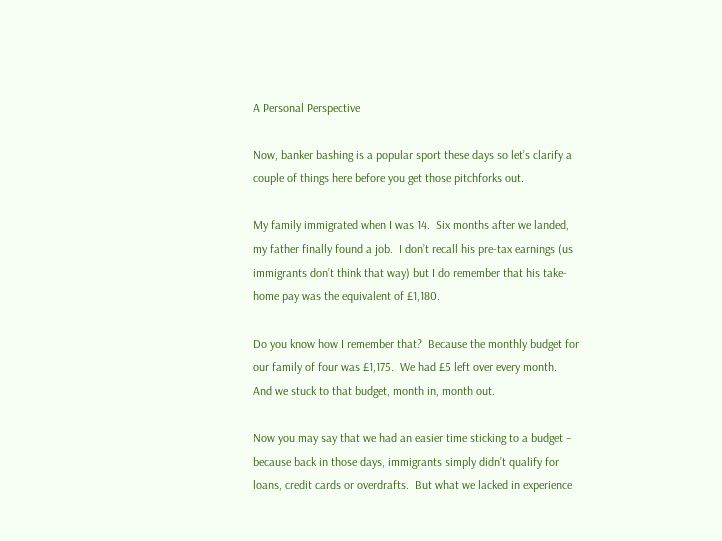A Personal Perspective

Now, banker bashing is a popular sport these days so let’s clarify a couple of things here before you get those pitchforks out.

My family immigrated when I was 14.  Six months after we landed, my father finally found a job.  I don’t recall his pre-tax earnings (us immigrants don’t think that way) but I do remember that his take-home pay was the equivalent of £1,180.

Do you know how I remember that?  Because the monthly budget for our family of four was £1,175.  We had £5 left over every month.  And we stuck to that budget, month in, month out.

Now you may say that we had an easier time sticking to a budget – because back in those days, immigrants simply didn’t qualify for loans, credit cards or overdrafts.  But what we lacked in experience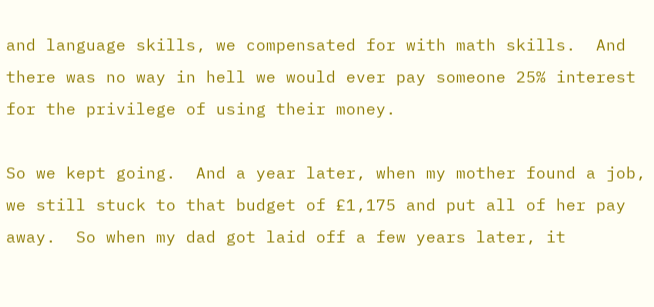and language skills, we compensated for with math skills.  And there was no way in hell we would ever pay someone 25% interest for the privilege of using their money.

So we kept going.  And a year later, when my mother found a job, we still stuck to that budget of £1,175 and put all of her pay away.  So when my dad got laid off a few years later, it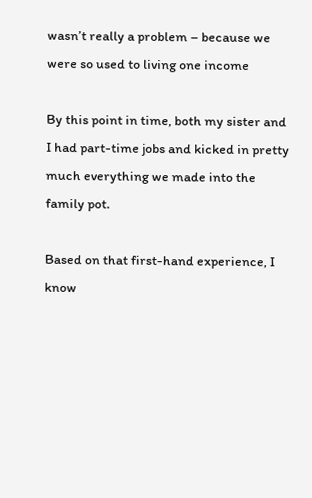wasn’t really a problem – because we were so used to living one income

By this point in time, both my sister and I had part-time jobs and kicked in pretty much everything we made into the family pot.

Based on that first-hand experience, I know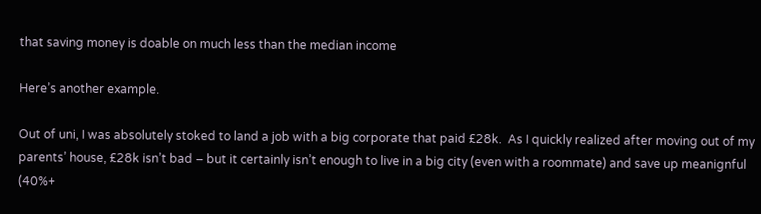that saving money is doable on much less than the median income

Here’s another example.

Out of uni, I was absolutely stoked to land a job with a big corporate that paid £28k.  As I quickly realized after moving out of my parents’ house, £28k isn’t bad – but it certainly isn’t enough to live in a big city (even with a roommate) and save up meanignful (40%+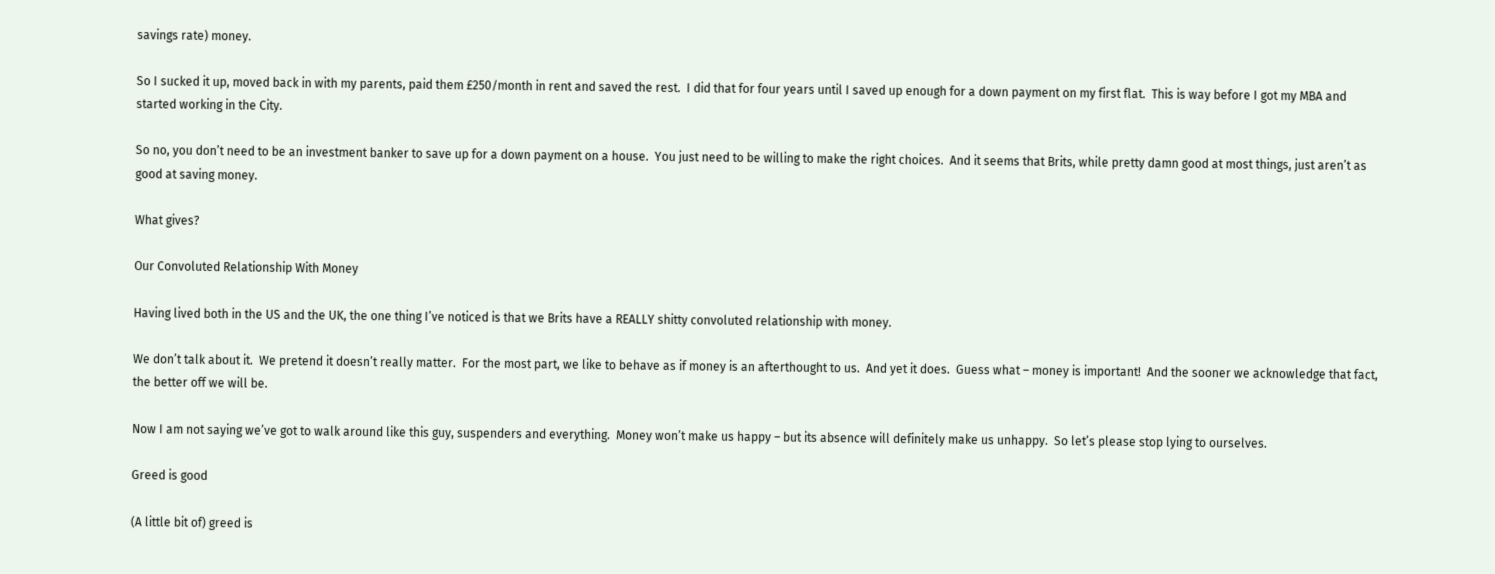savings rate) money.

So I sucked it up, moved back in with my parents, paid them £250/month in rent and saved the rest.  I did that for four years until I saved up enough for a down payment on my first flat.  This is way before I got my MBA and started working in the City.

So no, you don’t need to be an investment banker to save up for a down payment on a house.  You just need to be willing to make the right choices.  And it seems that Brits, while pretty damn good at most things, just aren’t as good at saving money.

What gives?

Our Convoluted Relationship With Money

Having lived both in the US and the UK, the one thing I’ve noticed is that we Brits have a REALLY shitty convoluted relationship with money.

We don’t talk about it.  We pretend it doesn’t really matter.  For the most part, we like to behave as if money is an afterthought to us.  And yet it does.  Guess what – money is important!  And the sooner we acknowledge that fact, the better off we will be.

Now I am not saying we’ve got to walk around like this guy, suspenders and everything.  Money won’t make us happy – but its absence will definitely make us unhappy.  So let’s please stop lying to ourselves.

Greed is good

(A little bit of) greed is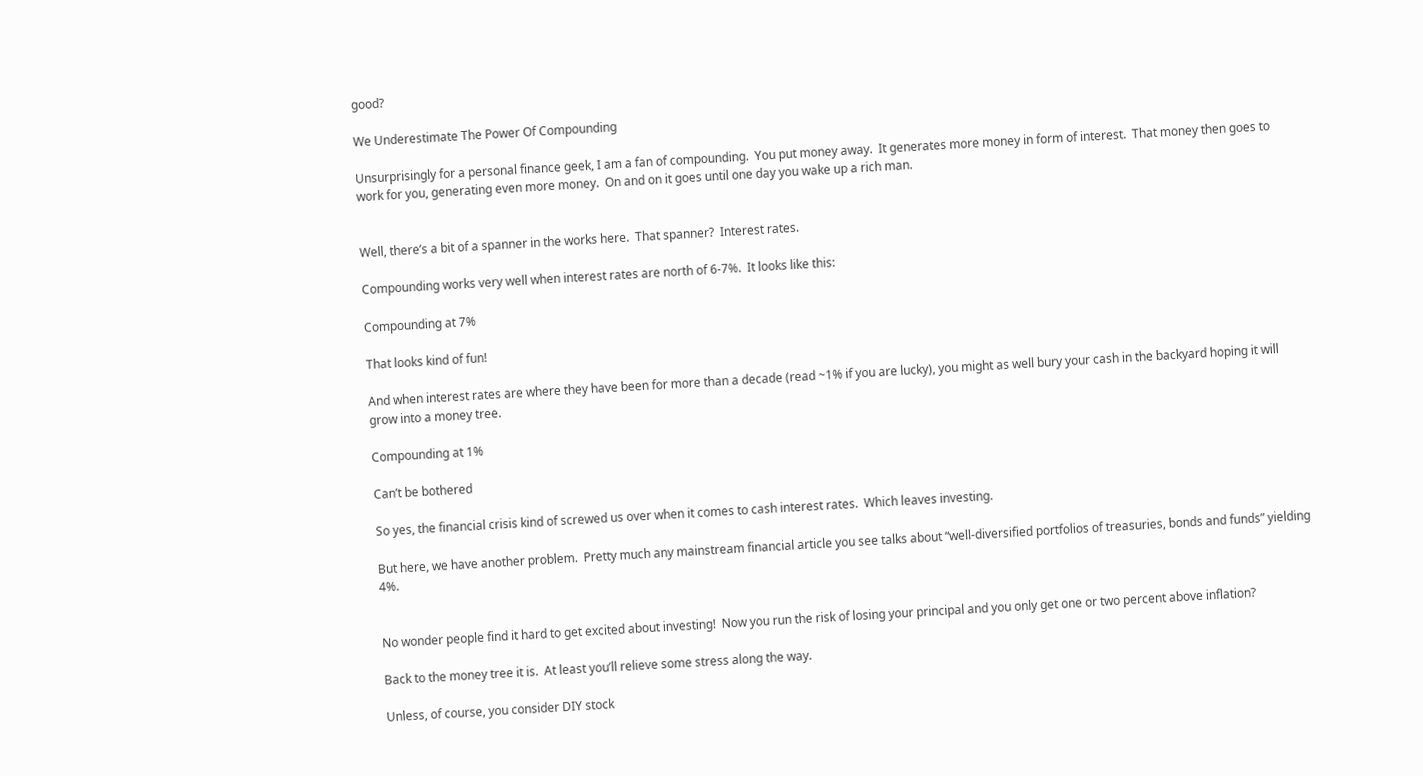good?

We Underestimate The Power Of Compounding

Unsurprisingly for a personal finance geek, I am a fan of compounding.  You put money away.  It generates more money in form of interest.  That money then goes to work for you, generating even more money.  On and on it goes until one day you wake up a rich man.


Well, there’s a bit of a spanner in the works here.  That spanner?  Interest rates.

Compounding works very well when interest rates are north of 6-7%.  It looks like this:

Compounding at 7%

That looks kind of fun!

And when interest rates are where they have been for more than a decade (read ~1% if you are lucky), you might as well bury your cash in the backyard hoping it will grow into a money tree.

Compounding at 1%

Can’t be bothered

So yes, the financial crisis kind of screwed us over when it comes to cash interest rates.  Which leaves investing.

But here, we have another problem.  Pretty much any mainstream financial article you see talks about “well-diversified portfolios of treasuries, bonds and funds” yielding 4%.


No wonder people find it hard to get excited about investing!  Now you run the risk of losing your principal and you only get one or two percent above inflation?

Back to the money tree it is.  At least you’ll relieve some stress along the way.

Unless, of course, you consider DIY stock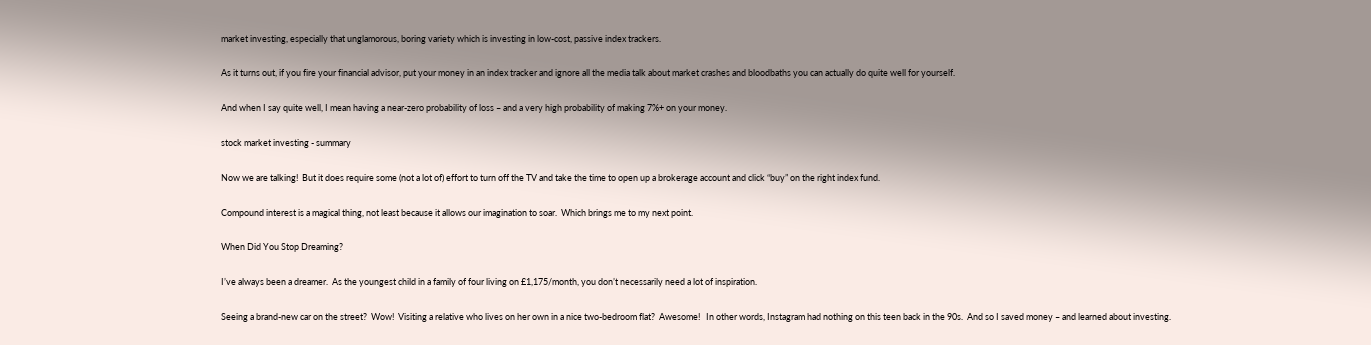market investing, especially that unglamorous, boring variety which is investing in low-cost, passive index trackers.

As it turns out, if you fire your financial advisor, put your money in an index tracker and ignore all the media talk about market crashes and bloodbaths you can actually do quite well for yourself.

And when I say quite well, I mean having a near-zero probability of loss – and a very high probability of making 7%+ on your money.

stock market investing - summary

Now we are talking!  But it does require some (not a lot of) effort to turn off the TV and take the time to open up a brokerage account and click “buy” on the right index fund.

Compound interest is a magical thing, not least because it allows our imagination to soar.  Which brings me to my next point.

When Did You Stop Dreaming?

I’ve always been a dreamer.  As the youngest child in a family of four living on £1,175/month, you don’t necessarily need a lot of inspiration.

Seeing a brand-new car on the street?  Wow!  Visiting a relative who lives on her own in a nice two-bedroom flat?  Awesome!   In other words, Instagram had nothing on this teen back in the 90s.  And so I saved money – and learned about investing.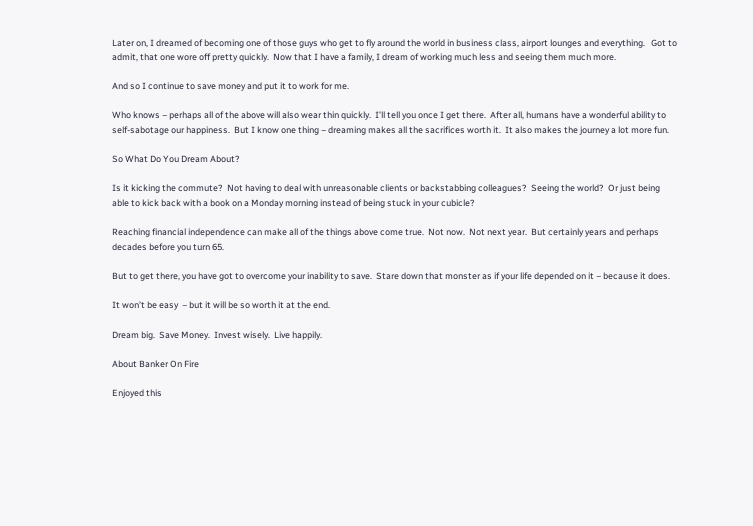Later on, I dreamed of becoming one of those guys who get to fly around the world in business class, airport lounges and everything.   Got to admit, that one wore off pretty quickly.  Now that I have a family, I dream of working much less and seeing them much more.

And so I continue to save money and put it to work for me.

Who knows – perhaps all of the above will also wear thin quickly.  I’ll tell you once I get there.  After all, humans have a wonderful ability to self-sabotage our happiness.  But I know one thing – dreaming makes all the sacrifices worth it.  It also makes the journey a lot more fun.

So What Do You Dream About?

Is it kicking the commute?  Not having to deal with unreasonable clients or backstabbing colleagues?  Seeing the world?  Or just being able to kick back with a book on a Monday morning instead of being stuck in your cubicle?

Reaching financial independence can make all of the things above come true.  Not now.  Not next year.  But certainly years and perhaps decades before you turn 65.

But to get there, you have got to overcome your inability to save.  Stare down that monster as if your life depended on it – because it does.

It won’t be easy  – but it will be so worth it at the end.

Dream big.  Save Money.  Invest wisely.  Live happily.

About Banker On Fire

Enjoyed this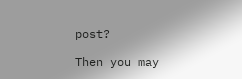post?

Then you may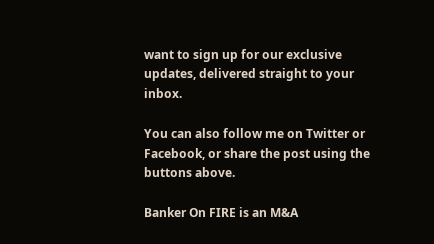want to sign up for our exclusive updates, delivered straight to your inbox.

You can also follow me on Twitter or Facebook, or share the post using the buttons above.

Banker On FIRE is an M&A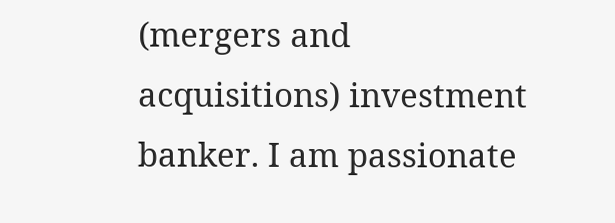(mergers and acquisitions) investment banker. I am passionate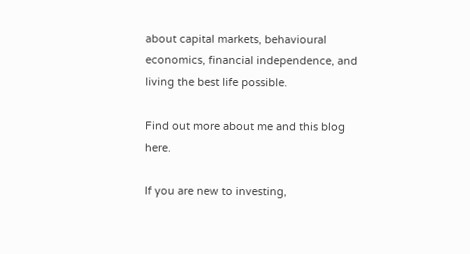about capital markets, behavioural economics, financial independence, and living the best life possible.

Find out more about me and this blog here.

If you are new to investing,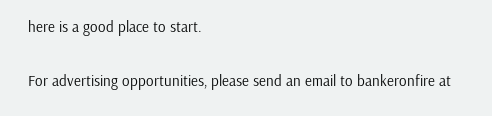here is a good place to start.

For advertising opportunities, please send an email to bankeronfire at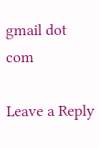gmail dot com

Leave a Reply